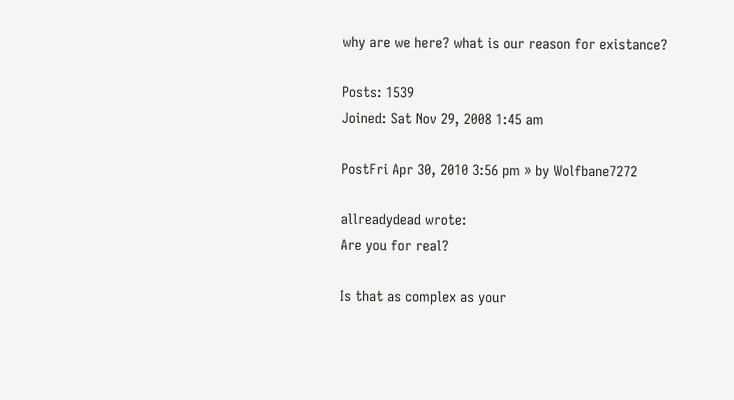why are we here? what is our reason for existance?

Posts: 1539
Joined: Sat Nov 29, 2008 1:45 am

PostFri Apr 30, 2010 3:56 pm » by Wolfbane7272

allreadydead wrote:
Are you for real?

Is that as complex as your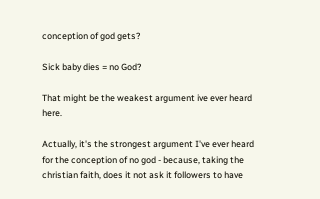conception of god gets?

Sick baby dies = no God?

That might be the weakest argument ive ever heard here.

Actually, it's the strongest argument I've ever heard for the conception of no god - because, taking the christian faith, does it not ask it followers to have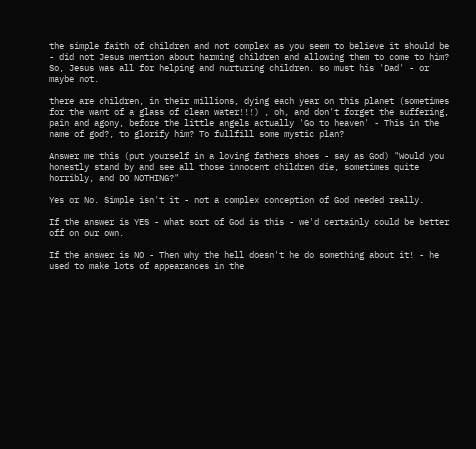the simple faith of children and not complex as you seem to believe it should be - did not Jesus mention about harming children and allowing them to come to him? So, Jesus was all for helping and nurturing children. so must his 'Dad' - or maybe not.

there are children, in their millions, dying each year on this planet (sometimes for the want of a glass of clean water!!!) , oh, and don't forget the suffering, pain and agony, before the little angels actually 'Go to heaven' - This in the name of god?, to glorify him? To fullfill some mystic plan?

Answer me this (put yourself in a loving fathers shoes - say as God) "Would you honestly stand by and see all those innocent children die, sometimes quite horribly, and DO NOTHING?"

Yes or No. Simple isn't it - not a complex conception of God needed really.

If the answer is YES - what sort of God is this - we'd certainly could be better off on our own.

If the answer is NO - Then why the hell doesn't he do something about it! - he used to make lots of appearances in the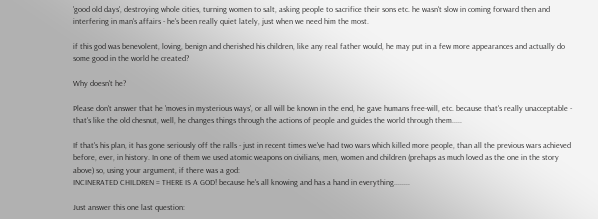'good old days', destroying whole cities, turning women to salt, asking people to sacrifice their sons etc. he wasn't slow in coming forward then and interfering in man's affairs - he's been really quiet lately, just when we need him the most.

if this god was benevolent, loving, benign and cherished his children, like any real father would, he may put in a few more appearances and actually do some good in the world he created?

Why doesn't he?

Please don't answer that he 'moves in mysterious ways', or all will be known in the end, he gave humans free-will, etc. because that's really unacceptable - that's like the old chesnut, well, he changes things through the actions of people and guides the world through them.....

If that's his plan, it has gone seriously off the ralls - just in recent times we've had two wars which killed more people, than all the previous wars achieved before, ever, in history. In one of them we used atomic weapons on civilians, men, women and children (prehaps as much loved as the one in the story above) so, using your argument, if there was a god:
INCINERATED CHILDREN = THERE IS A GOD! because he's all knowing and has a hand in everything........

Just answer this one last question: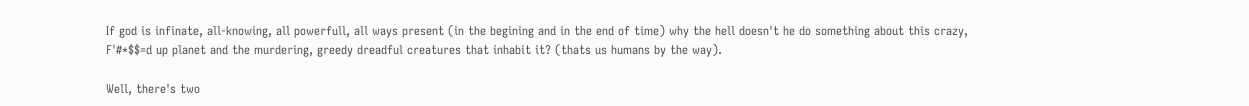If god is infinate, all-knowing, all powerfull, all ways present (in the begining and in the end of time) why the hell doesn't he do something about this crazy, F'#*$$=d up planet and the murdering, greedy dreadful creatures that inhabit it? (thats us humans by the way).

Well, there's two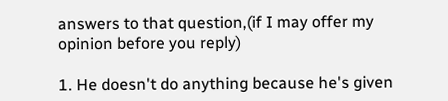answers to that question,(if I may offer my opinion before you reply)

1. He doesn't do anything because he's given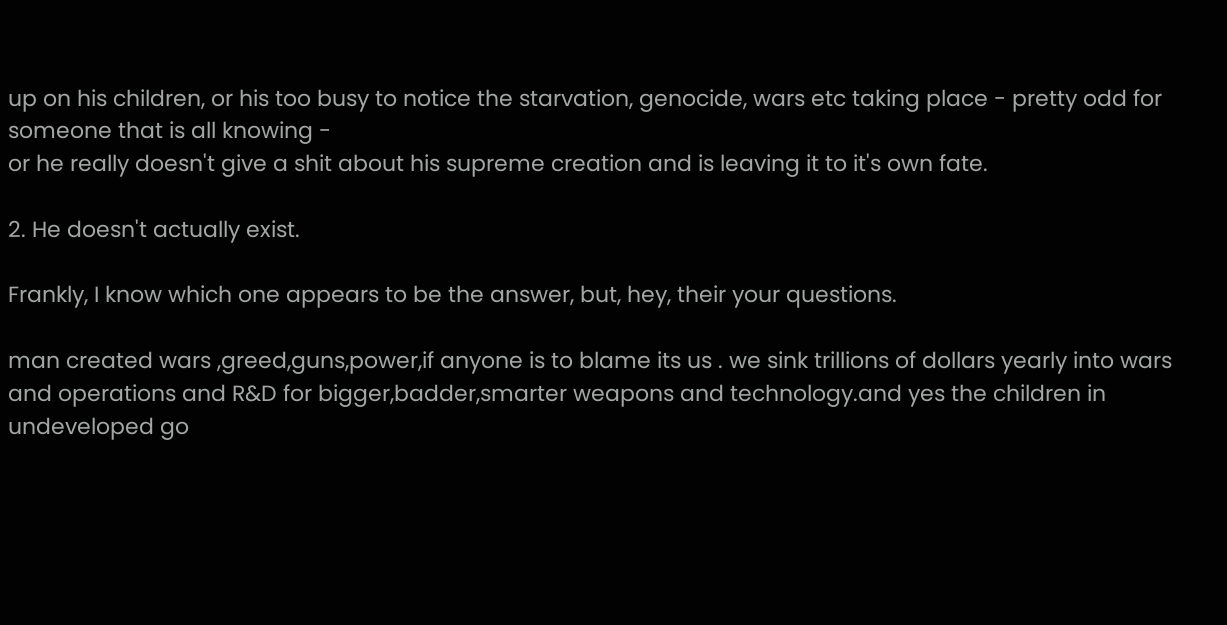up on his children, or his too busy to notice the starvation, genocide, wars etc taking place - pretty odd for someone that is all knowing -
or he really doesn't give a shit about his supreme creation and is leaving it to it's own fate.

2. He doesn't actually exist.

Frankly, I know which one appears to be the answer, but, hey, their your questions.

man created wars ,greed,guns,power,if anyone is to blame its us . we sink trillions of dollars yearly into wars and operations and R&D for bigger,badder,smarter weapons and technology.and yes the children in undeveloped go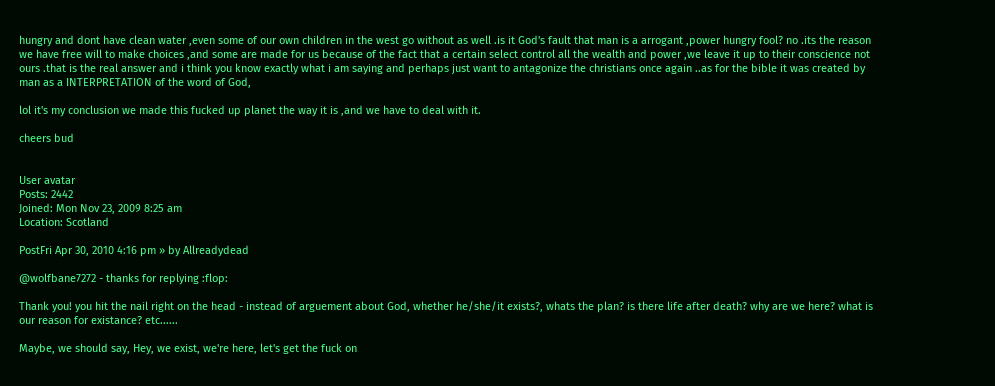hungry and dont have clean water ,even some of our own children in the west go without as well .is it God's fault that man is a arrogant ,power hungry fool? no .its the reason we have free will to make choices ,and some are made for us because of the fact that a certain select control all the wealth and power ,we leave it up to their conscience not ours .that is the real answer and i think you know exactly what i am saying and perhaps just want to antagonize the christians once again ..as for the bible it was created by man as a INTERPRETATION of the word of God,

lol it's my conclusion we made this fucked up planet the way it is ,and we have to deal with it.

cheers bud


User avatar
Posts: 2442
Joined: Mon Nov 23, 2009 8:25 am
Location: Scotland

PostFri Apr 30, 2010 4:16 pm » by Allreadydead

@wolfbane7272 - thanks for replying :flop:

Thank you! you hit the nail right on the head - instead of arguement about God, whether he/she/it exists?, whats the plan? is there life after death? why are we here? what is our reason for existance? etc......

Maybe, we should say, Hey, we exist, we're here, let's get the fuck on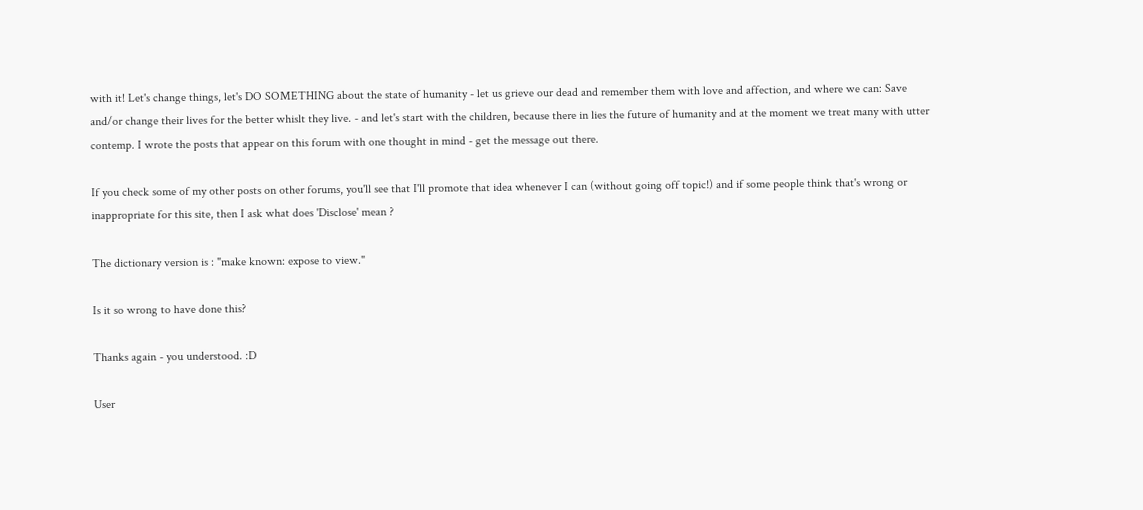with it! Let's change things, let's DO SOMETHING about the state of humanity - let us grieve our dead and remember them with love and affection, and where we can: Save and/or change their lives for the better whislt they live. - and let's start with the children, because there in lies the future of humanity and at the moment we treat many with utter contemp. I wrote the posts that appear on this forum with one thought in mind - get the message out there.

If you check some of my other posts on other forums, you'll see that I'll promote that idea whenever I can (without going off topic!) and if some people think that's wrong or inappropriate for this site, then I ask what does 'Disclose' mean ?

The dictionary version is : "make known: expose to view."

Is it so wrong to have done this?

Thanks again - you understood. :D

User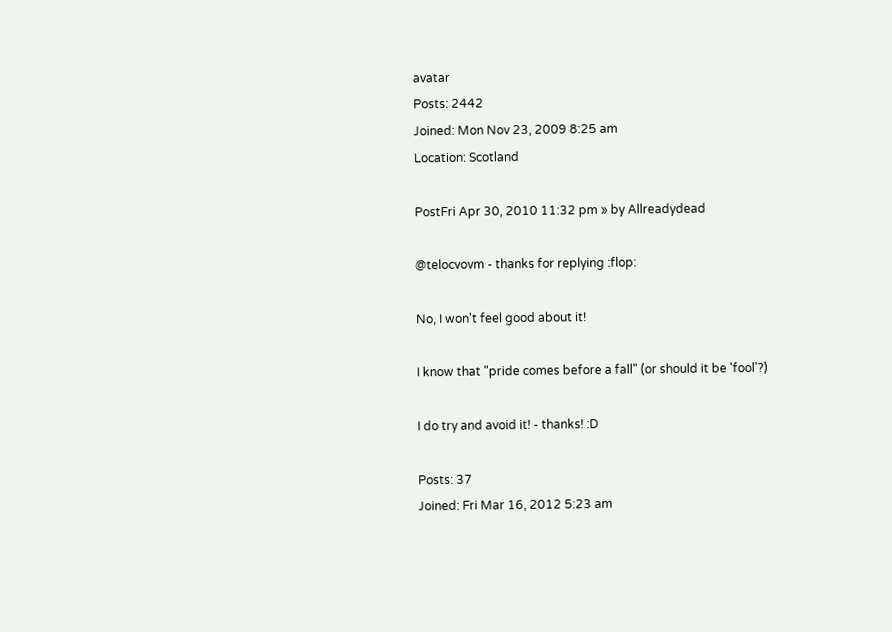avatar
Posts: 2442
Joined: Mon Nov 23, 2009 8:25 am
Location: Scotland

PostFri Apr 30, 2010 11:32 pm » by Allreadydead

@telocvovm - thanks for replying :flop:

No, I won't feel good about it!

I know that "pride comes before a fall" (or should it be 'fool'?)

I do try and avoid it! - thanks! :D

Posts: 37
Joined: Fri Mar 16, 2012 5:23 am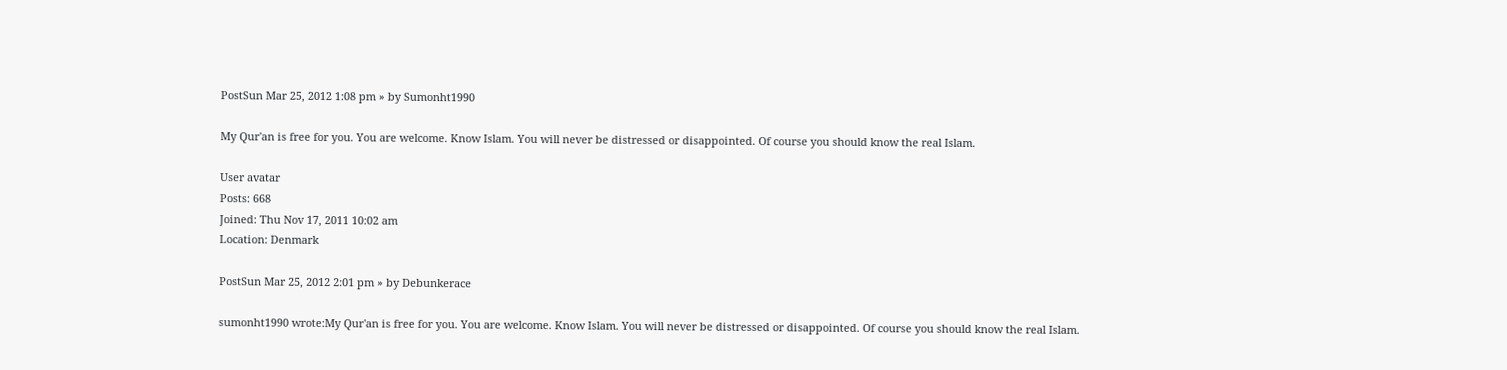PostSun Mar 25, 2012 1:08 pm » by Sumonht1990

My Qur'an is free for you. You are welcome. Know Islam. You will never be distressed or disappointed. Of course you should know the real Islam.

User avatar
Posts: 668
Joined: Thu Nov 17, 2011 10:02 am
Location: Denmark

PostSun Mar 25, 2012 2:01 pm » by Debunkerace

sumonht1990 wrote:My Qur'an is free for you. You are welcome. Know Islam. You will never be distressed or disappointed. Of course you should know the real Islam.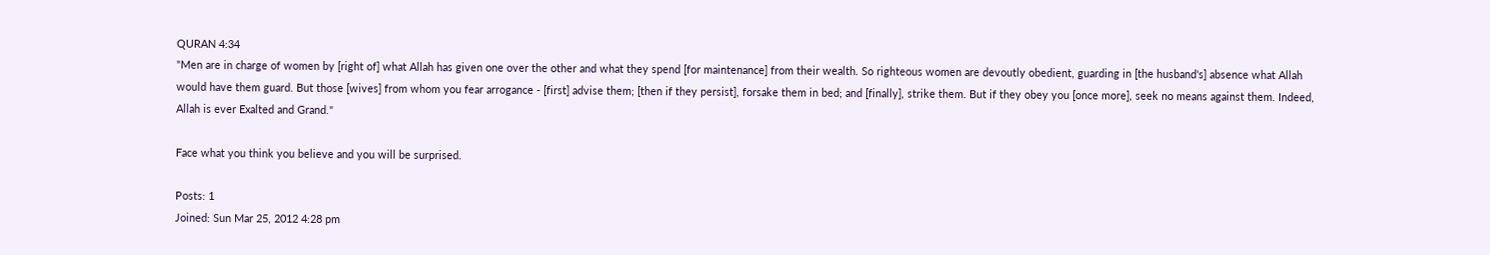QURAN 4:34
"Men are in charge of women by [right of] what Allah has given one over the other and what they spend [for maintenance] from their wealth. So righteous women are devoutly obedient, guarding in [the husband's] absence what Allah would have them guard. But those [wives] from whom you fear arrogance - [first] advise them; [then if they persist], forsake them in bed; and [finally], strike them. But if they obey you [once more], seek no means against them. Indeed, Allah is ever Exalted and Grand."

Face what you think you believe and you will be surprised.

Posts: 1
Joined: Sun Mar 25, 2012 4:28 pm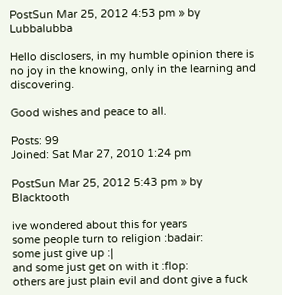PostSun Mar 25, 2012 4:53 pm » by Lubbalubba

Hello disclosers, in my humble opinion there is no joy in the knowing, only in the learning and discovering.

Good wishes and peace to all.

Posts: 99
Joined: Sat Mar 27, 2010 1:24 pm

PostSun Mar 25, 2012 5:43 pm » by Blacktooth

ive wondered about this for years
some people turn to religion :badair:
some just give up :|
and some just get on with it :flop:
others are just plain evil and dont give a fuck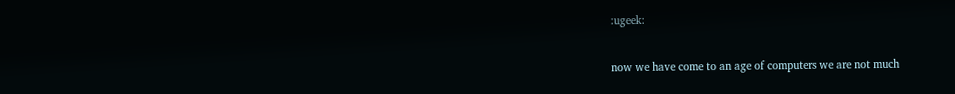:ugeek:

now we have come to an age of computers we are not much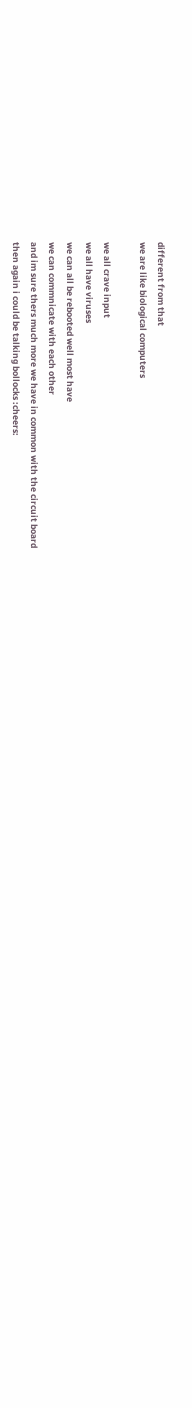different from that
we are like biological computers

we all crave input
we all have viruses
we can all be rebooted well most have
we can commnicate with each other
and im sure thers much more we have in common with the circuit board
then again i could be talking bollocks :cheers: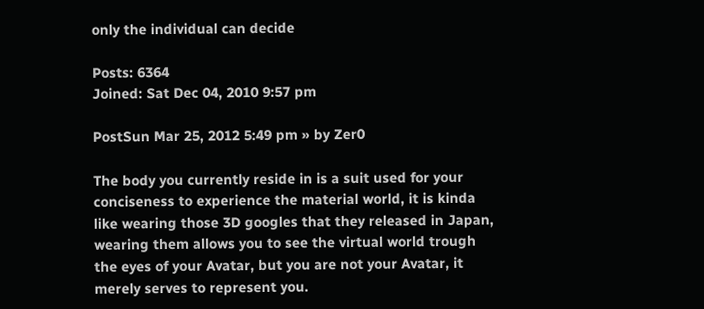only the individual can decide

Posts: 6364
Joined: Sat Dec 04, 2010 9:57 pm

PostSun Mar 25, 2012 5:49 pm » by Zer0

The body you currently reside in is a suit used for your conciseness to experience the material world, it is kinda like wearing those 3D googles that they released in Japan, wearing them allows you to see the virtual world trough the eyes of your Avatar, but you are not your Avatar, it merely serves to represent you.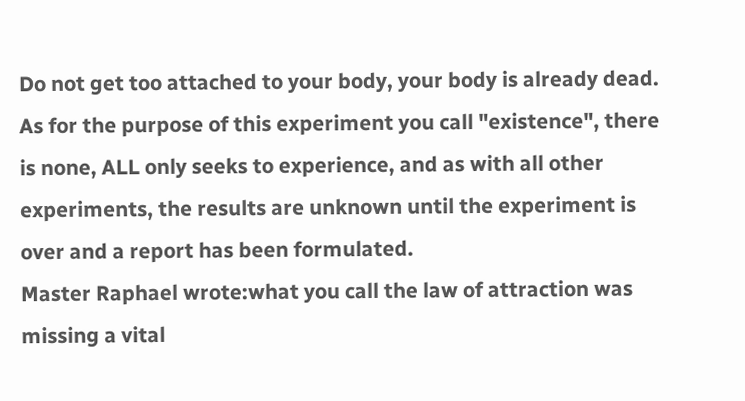Do not get too attached to your body, your body is already dead. As for the purpose of this experiment you call "existence", there is none, ALL only seeks to experience, and as with all other experiments, the results are unknown until the experiment is over and a report has been formulated.
Master Raphael wrote:what you call the law of attraction was missing a vital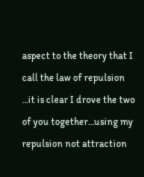aspect to the theory that I call the law of repulsion ...it is clear I drove the two of you together...using my repulsion not attraction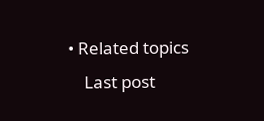• Related topics
    Last post